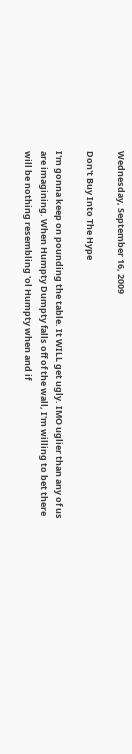Wednesday, September 16, 2009

Don't Buy Into The Hype

I'm gonna keep on pounding the table. It WILL get ugly. IMO uglier than any of us are imagining. When Humpty Dumpty falls off of the wall, I'm willing to bet there will be nothing resembling 'ol Humpty when and if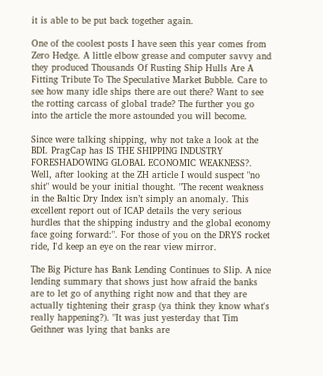it is able to be put back together again.

One of the coolest posts I have seen this year comes from Zero Hedge. A little elbow grease and computer savvy and they produced Thousands Of Rusting Ship Hulls Are A Fitting Tribute To The Speculative Market Bubble. Care to see how many idle ships there are out there? Want to see the rotting carcass of global trade? The further you go into the article the more astounded you will become.

Since were talking shipping, why not take a look at the BDI. PragCap has IS THE SHIPPING INDUSTRY FORESHADOWING GLOBAL ECONOMIC WEAKNESS?. Well, after looking at the ZH article I would suspect "no shit" would be your initial thought. "The recent weakness in the Baltic Dry Index isn’t simply an anomaly. This excellent report out of ICAP details the very serious hurdles that the shipping industry and the global economy face going forward:". For those of you on the DRYS rocket ride, I'd keep an eye on the rear view mirror.

The Big Picture has Bank Lending Continues to Slip. A nice lending summary that shows just how afraid the banks are to let go of anything right now and that they are actually tightening their grasp (ya think they know what's really happening?). "It was just yesterday that Tim Geithner was lying that banks are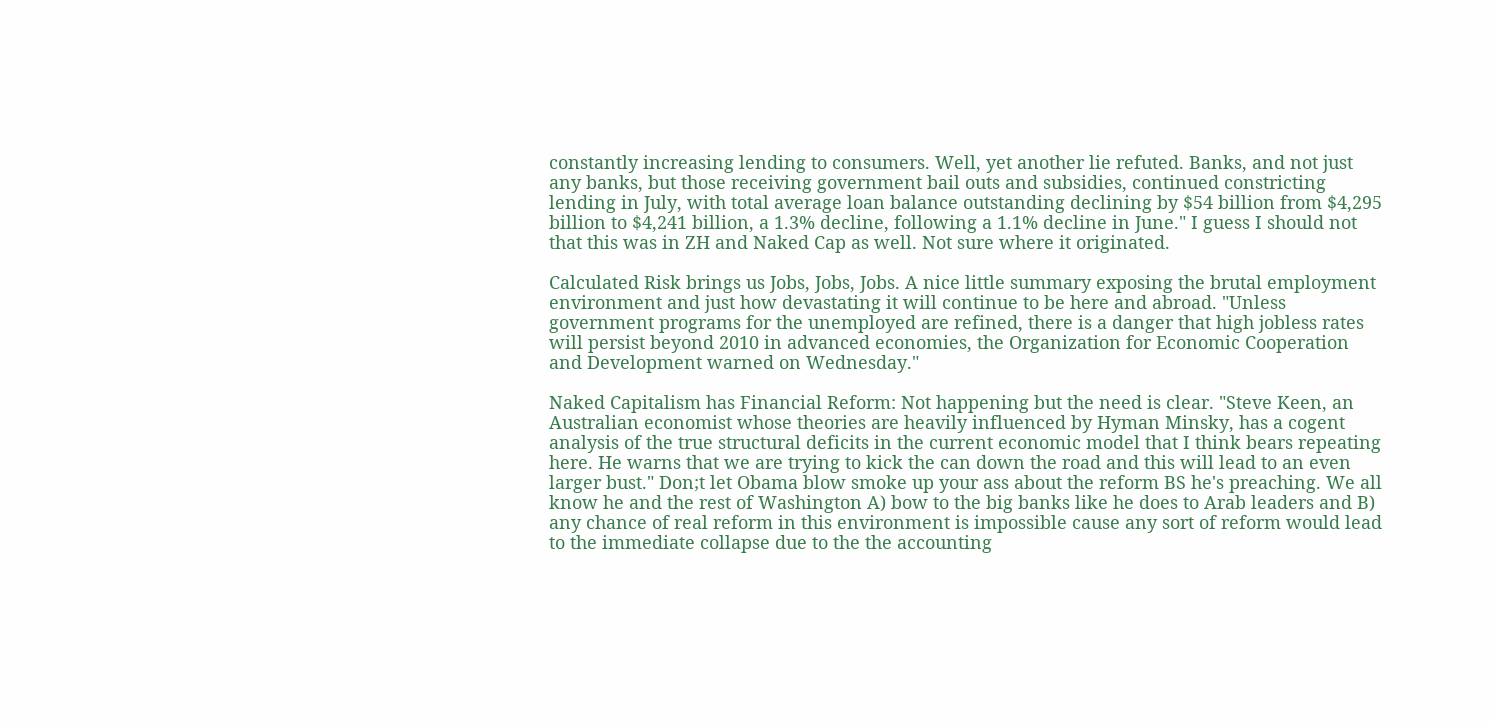constantly increasing lending to consumers. Well, yet another lie refuted. Banks, and not just any banks, but those receiving government bail outs and subsidies, continued constricting lending in July, with total average loan balance outstanding declining by $54 billion from $4,295 billion to $4,241 billion, a 1.3% decline, following a 1.1% decline in June." I guess I should not that this was in ZH and Naked Cap as well. Not sure where it originated.

Calculated Risk brings us Jobs, Jobs, Jobs. A nice little summary exposing the brutal employment environment and just how devastating it will continue to be here and abroad. "Unless government programs for the unemployed are refined, there is a danger that high jobless rates will persist beyond 2010 in advanced economies, the Organization for Economic Cooperation and Development warned on Wednesday."

Naked Capitalism has Financial Reform: Not happening but the need is clear. "Steve Keen, an Australian economist whose theories are heavily influenced by Hyman Minsky, has a cogent analysis of the true structural deficits in the current economic model that I think bears repeating here. He warns that we are trying to kick the can down the road and this will lead to an even larger bust." Don;t let Obama blow smoke up your ass about the reform BS he's preaching. We all know he and the rest of Washington A) bow to the big banks like he does to Arab leaders and B) any chance of real reform in this environment is impossible cause any sort of reform would lead to the immediate collapse due to the the accounting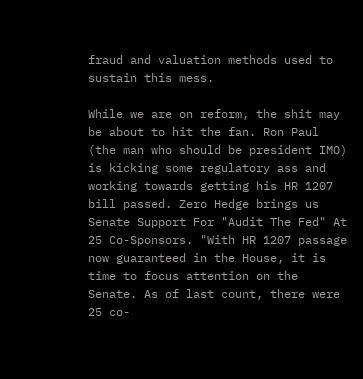fraud and valuation methods used to sustain this mess.

While we are on reform, the shit may be about to hit the fan. Ron Paul (the man who should be president IMO) is kicking some regulatory ass and working towards getting his HR 1207 bill passed. Zero Hedge brings us Senate Support For "Audit The Fed" At 25 Co-Sponsors. "With HR 1207 passage now guaranteed in the House, it is time to focus attention on the Senate. As of last count, there were 25 co-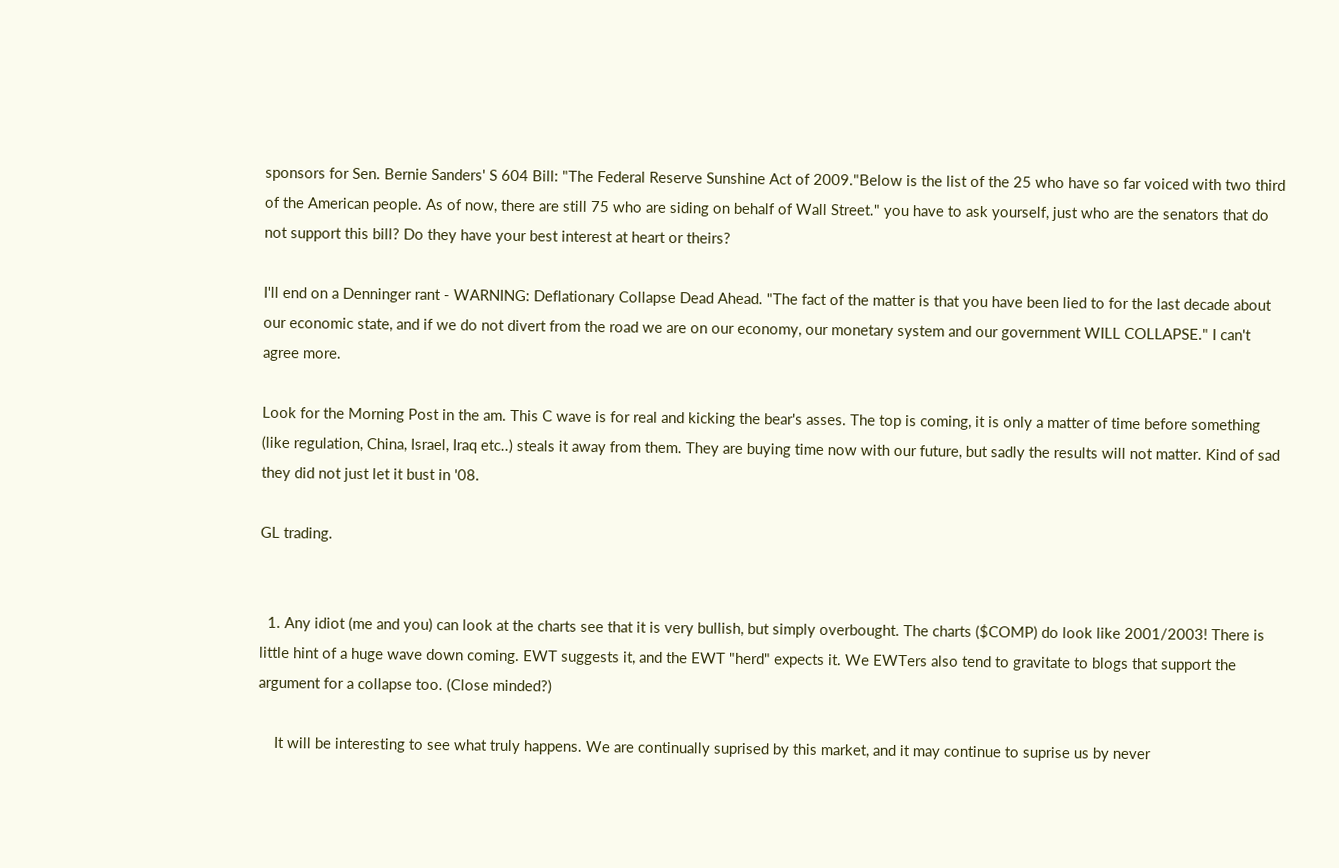sponsors for Sen. Bernie Sanders' S 604 Bill: "The Federal Reserve Sunshine Act of 2009."Below is the list of the 25 who have so far voiced with two third of the American people. As of now, there are still 75 who are siding on behalf of Wall Street." you have to ask yourself, just who are the senators that do not support this bill? Do they have your best interest at heart or theirs?

I'll end on a Denninger rant - WARNING: Deflationary Collapse Dead Ahead. "The fact of the matter is that you have been lied to for the last decade about our economic state, and if we do not divert from the road we are on our economy, our monetary system and our government WILL COLLAPSE." I can't agree more.

Look for the Morning Post in the am. This C wave is for real and kicking the bear's asses. The top is coming, it is only a matter of time before something (like regulation, China, Israel, Iraq etc..) steals it away from them. They are buying time now with our future, but sadly the results will not matter. Kind of sad they did not just let it bust in '08.

GL trading.


  1. Any idiot (me and you) can look at the charts see that it is very bullish, but simply overbought. The charts ($COMP) do look like 2001/2003! There is little hint of a huge wave down coming. EWT suggests it, and the EWT "herd" expects it. We EWTers also tend to gravitate to blogs that support the argument for a collapse too. (Close minded?)

    It will be interesting to see what truly happens. We are continually suprised by this market, and it may continue to suprise us by never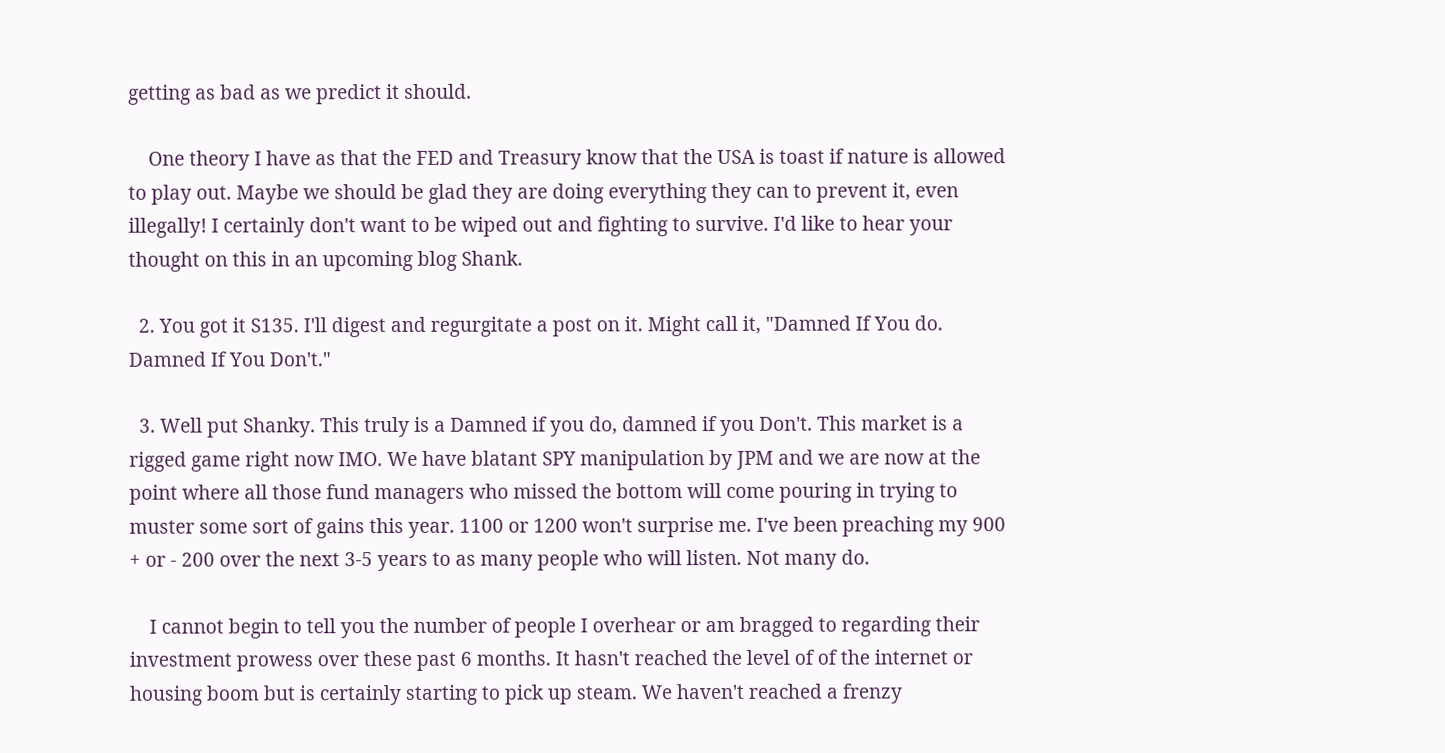getting as bad as we predict it should.

    One theory I have as that the FED and Treasury know that the USA is toast if nature is allowed to play out. Maybe we should be glad they are doing everything they can to prevent it, even illegally! I certainly don't want to be wiped out and fighting to survive. I'd like to hear your thought on this in an upcoming blog Shank.

  2. You got it S135. I'll digest and regurgitate a post on it. Might call it, "Damned If You do. Damned If You Don't."

  3. Well put Shanky. This truly is a Damned if you do, damned if you Don't. This market is a rigged game right now IMO. We have blatant SPY manipulation by JPM and we are now at the point where all those fund managers who missed the bottom will come pouring in trying to muster some sort of gains this year. 1100 or 1200 won't surprise me. I've been preaching my 900 + or - 200 over the next 3-5 years to as many people who will listen. Not many do.

    I cannot begin to tell you the number of people I overhear or am bragged to regarding their investment prowess over these past 6 months. It hasn't reached the level of of the internet or housing boom but is certainly starting to pick up steam. We haven't reached a frenzy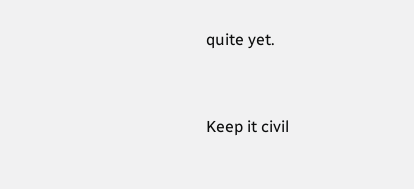quite yet.


Keep it civil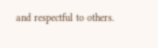and respectful to others.